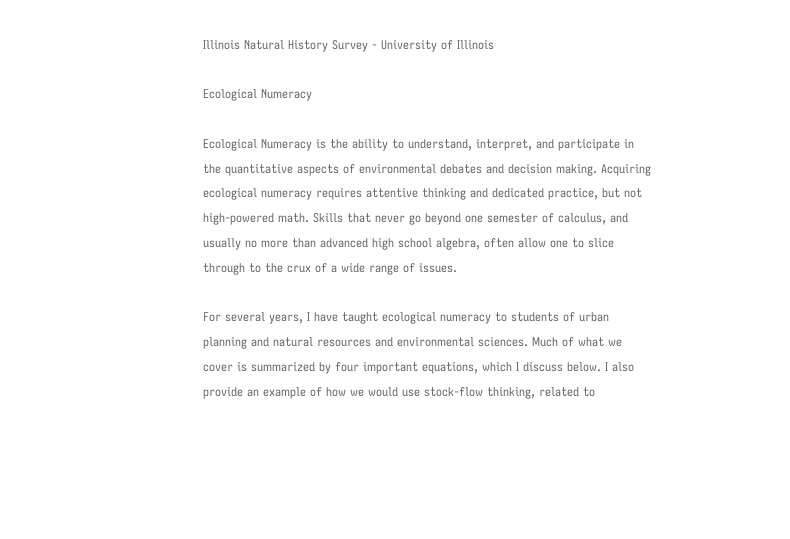Illinois Natural History Survey - University of Illinois

Ecological Numeracy

Ecological Numeracy is the ability to understand, interpret, and participate in the quantitative aspects of environmental debates and decision making. Acquiring ecological numeracy requires attentive thinking and dedicated practice, but not high-powered math. Skills that never go beyond one semester of calculus, and usually no more than advanced high school algebra, often allow one to slice through to the crux of a wide range of issues.

For several years, I have taught ecological numeracy to students of urban planning and natural resources and environmental sciences. Much of what we cover is summarized by four important equations, which I discuss below. I also provide an example of how we would use stock-flow thinking, related to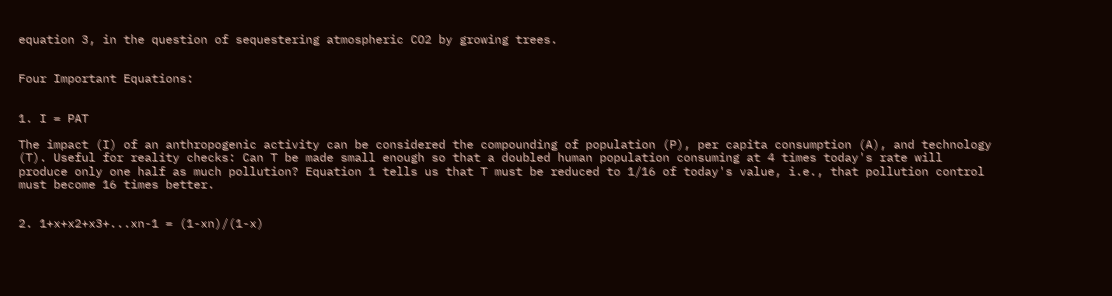equation 3, in the question of sequestering atmospheric CO2 by growing trees.


Four Important Equations:


1. I = PAT

The impact (I) of an anthropogenic activity can be considered the compounding of population (P), per capita consumption (A), and technology (T). Useful for reality checks: Can T be made small enough so that a doubled human population consuming at 4 times today's rate will produce only one half as much pollution? Equation 1 tells us that T must be reduced to 1/16 of today's value, i.e., that pollution control must become 16 times better.


2. 1+x+x2+x3+...xn-1 = (1-xn)/(1-x)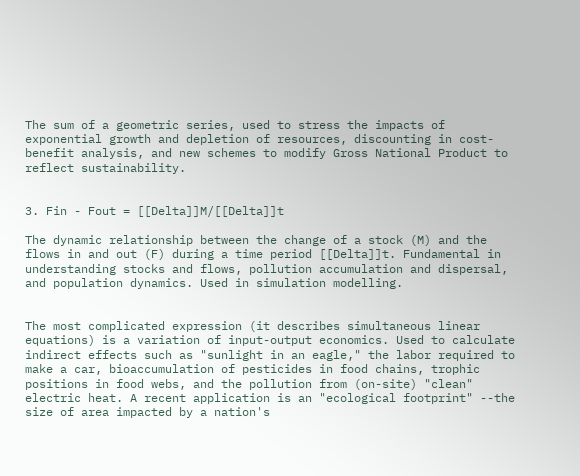The sum of a geometric series, used to stress the impacts of exponential growth and depletion of resources, discounting in cost-benefit analysis, and new schemes to modify Gross National Product to reflect sustainability.


3. Fin - Fout = [[Delta]]M/[[Delta]]t

The dynamic relationship between the change of a stock (M) and the flows in and out (F) during a time period [[Delta]]t. Fundamental in understanding stocks and flows, pollution accumulation and dispersal, and population dynamics. Used in simulation modelling.


The most complicated expression (it describes simultaneous linear equations) is a variation of input-output economics. Used to calculate indirect effects such as "sunlight in an eagle," the labor required to make a car, bioaccumulation of pesticides in food chains, trophic positions in food webs, and the pollution from (on-site) "clean" electric heat. A recent application is an "ecological footprint" --the size of area impacted by a nation's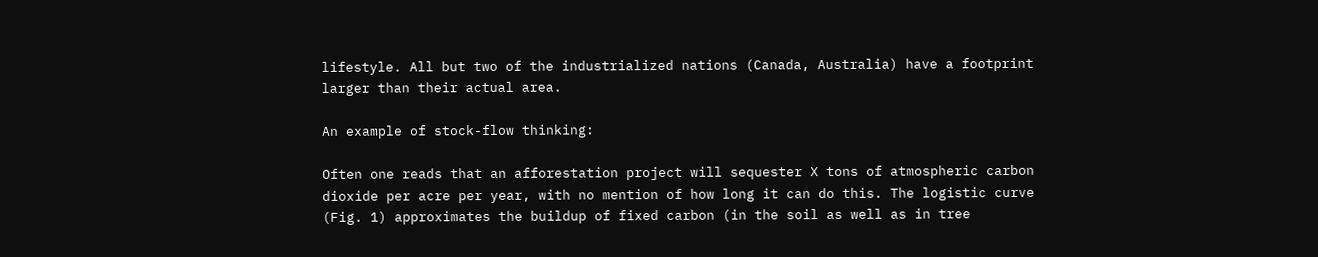lifestyle. All but two of the industrialized nations (Canada, Australia) have a footprint larger than their actual area.

An example of stock-flow thinking:

Often one reads that an afforestation project will sequester X tons of atmospheric carbon dioxide per acre per year, with no mention of how long it can do this. The logistic curve (Fig. 1) approximates the buildup of fixed carbon (in the soil as well as in tree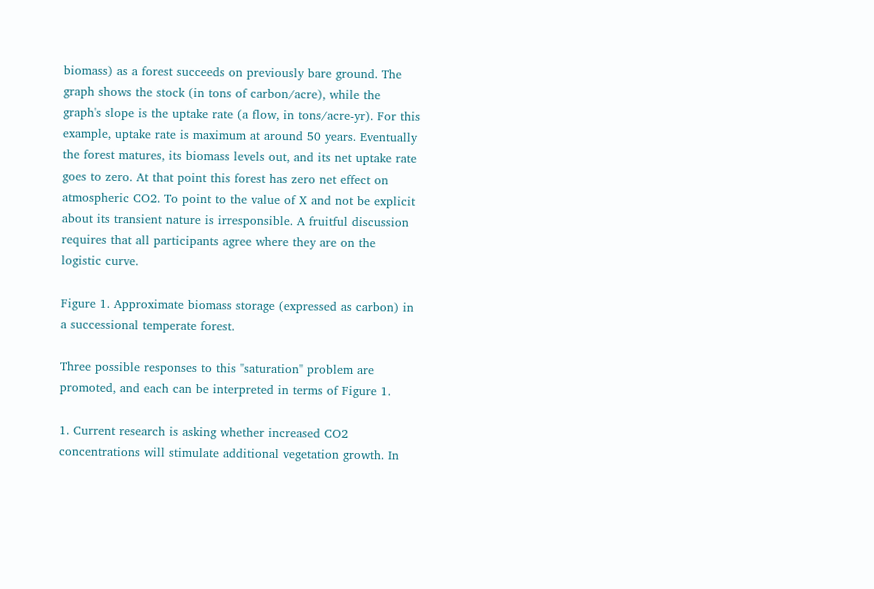biomass) as a forest succeeds on previously bare ground. The graph shows the stock (in tons of carbon/acre), while the graph's slope is the uptake rate (a flow, in tons/acre-yr). For this example, uptake rate is maximum at around 50 years. Eventually the forest matures, its biomass levels out, and its net uptake rate goes to zero. At that point this forest has zero net effect on atmospheric CO2. To point to the value of X and not be explicit about its transient nature is irresponsible. A fruitful discussion requires that all participants agree where they are on the logistic curve.

Figure 1. Approximate biomass storage (expressed as carbon) in a successional temperate forest.

Three possible responses to this "saturation" problem are promoted, and each can be interpreted in terms of Figure 1.

1. Current research is asking whether increased CO2 concentrations will stimulate additional vegetation growth. In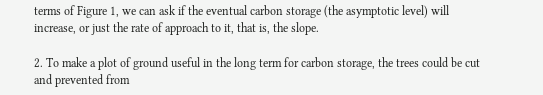terms of Figure 1, we can ask if the eventual carbon storage (the asymptotic level) will increase, or just the rate of approach to it, that is, the slope.

2. To make a plot of ground useful in the long term for carbon storage, the trees could be cut and prevented from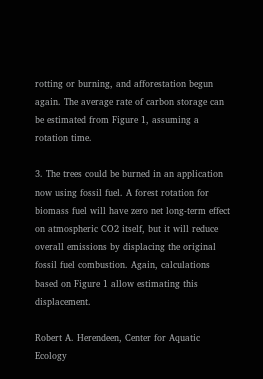rotting or burning, and afforestation begun again. The average rate of carbon storage can be estimated from Figure 1, assuming a rotation time.

3. The trees could be burned in an application now using fossil fuel. A forest rotation for biomass fuel will have zero net long-term effect on atmospheric CO2 itself, but it will reduce overall emissions by displacing the original fossil fuel combustion. Again, calculations based on Figure 1 allow estimating this displacement.

Robert A. Herendeen, Center for Aquatic Ecology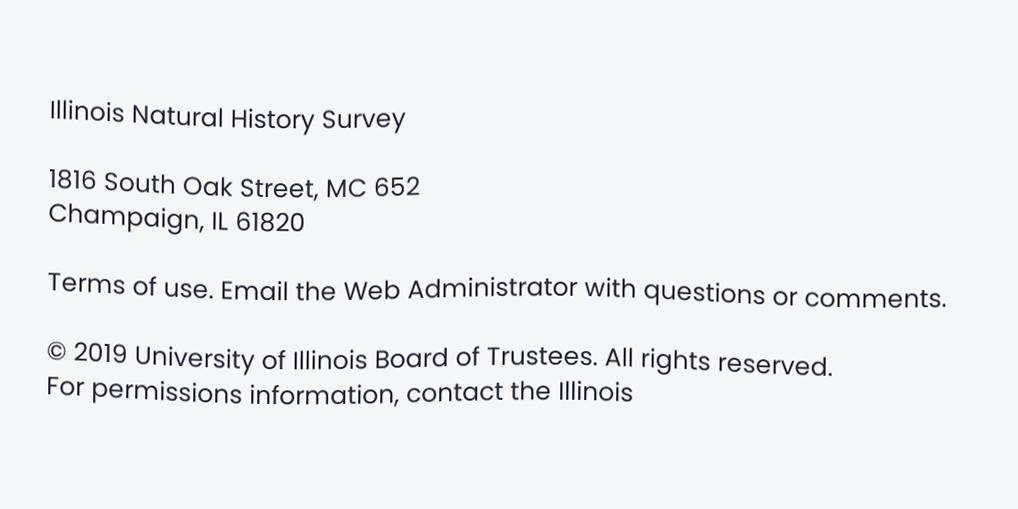Illinois Natural History Survey

1816 South Oak Street, MC 652
Champaign, IL 61820

Terms of use. Email the Web Administrator with questions or comments.

© 2019 University of Illinois Board of Trustees. All rights reserved.
For permissions information, contact the Illinois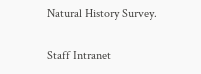Natural History Survey.

Staff Intranet